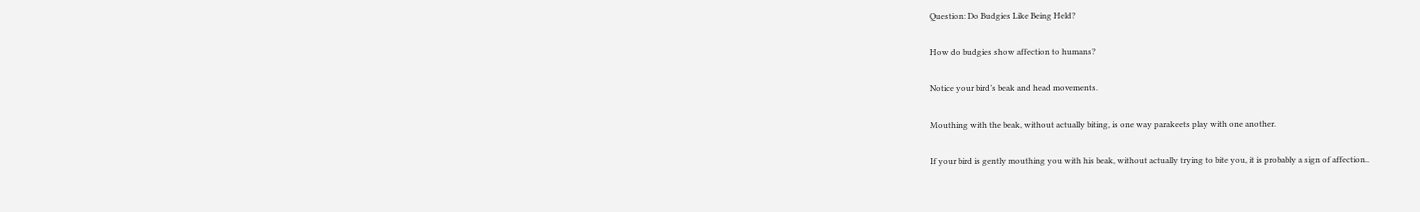Question: Do Budgies Like Being Held?

How do budgies show affection to humans?

Notice your bird’s beak and head movements.

Mouthing with the beak, without actually biting, is one way parakeets play with one another.

If your bird is gently mouthing you with his beak, without actually trying to bite you, it is probably a sign of affection..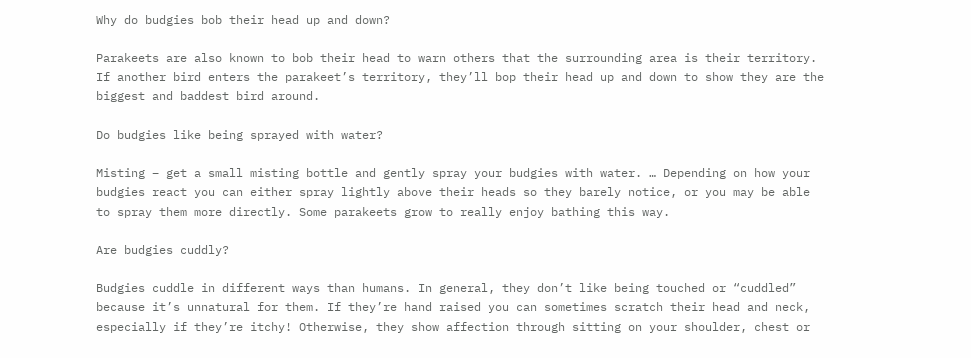Why do budgies bob their head up and down?

Parakeets are also known to bob their head to warn others that the surrounding area is their territory. If another bird enters the parakeet’s territory, they’ll bop their head up and down to show they are the biggest and baddest bird around.

Do budgies like being sprayed with water?

Misting – get a small misting bottle and gently spray your budgies with water. … Depending on how your budgies react you can either spray lightly above their heads so they barely notice, or you may be able to spray them more directly. Some parakeets grow to really enjoy bathing this way.

Are budgies cuddly?

Budgies cuddle in different ways than humans. In general, they don’t like being touched or “cuddled” because it’s unnatural for them. If they’re hand raised you can sometimes scratch their head and neck, especially if they’re itchy! Otherwise, they show affection through sitting on your shoulder, chest or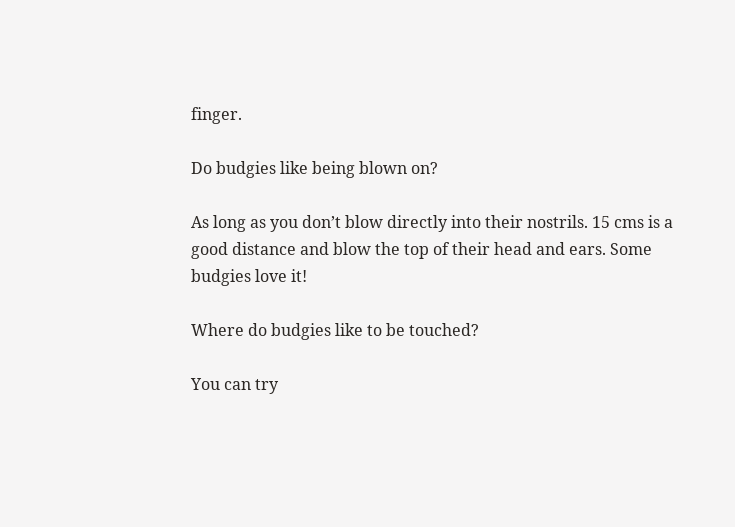finger.

Do budgies like being blown on?

As long as you don’t blow directly into their nostrils. 15 cms is a good distance and blow the top of their head and ears. Some budgies love it!

Where do budgies like to be touched?

You can try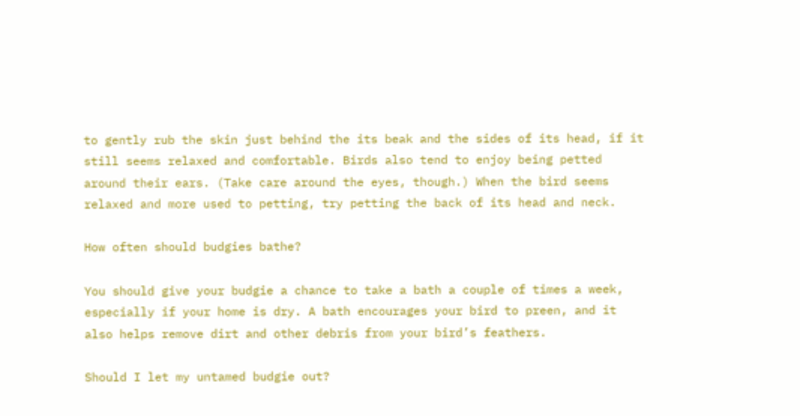to gently rub the skin just behind the its beak and the sides of its head, if it still seems relaxed and comfortable. Birds also tend to enjoy being petted around their ears. (Take care around the eyes, though.) When the bird seems relaxed and more used to petting, try petting the back of its head and neck.

How often should budgies bathe?

You should give your budgie a chance to take a bath a couple of times a week, especially if your home is dry. A bath encourages your bird to preen, and it also helps remove dirt and other debris from your bird’s feathers.

Should I let my untamed budgie out?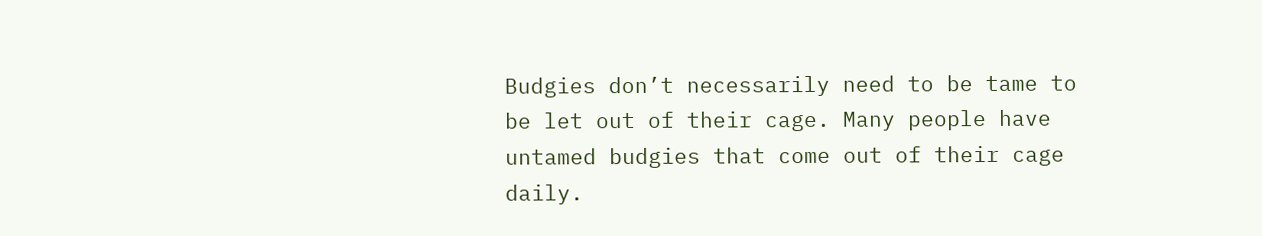Budgies don’t necessarily need to be tame to be let out of their cage. Many people have untamed budgies that come out of their cage daily.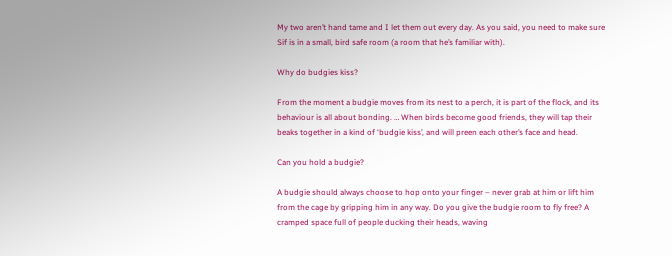My two aren’t hand tame and I let them out every day. As you said, you need to make sure Sif is in a small, bird safe room (a room that he’s familiar with).

Why do budgies kiss?

From the moment a budgie moves from its nest to a perch, it is part of the flock, and its behaviour is all about bonding. … When birds become good friends, they will tap their beaks together in a kind of ‘budgie kiss’, and will preen each other’s face and head.

Can you hold a budgie?

A budgie should always choose to hop onto your finger – never grab at him or lift him from the cage by gripping him in any way. Do you give the budgie room to fly free? A cramped space full of people ducking their heads, waving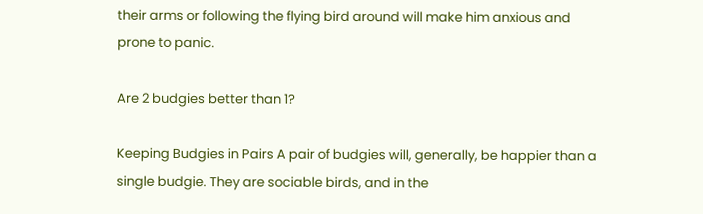their arms or following the flying bird around will make him anxious and prone to panic.

Are 2 budgies better than 1?

Keeping Budgies in Pairs A pair of budgies will, generally, be happier than a single budgie. They are sociable birds, and in the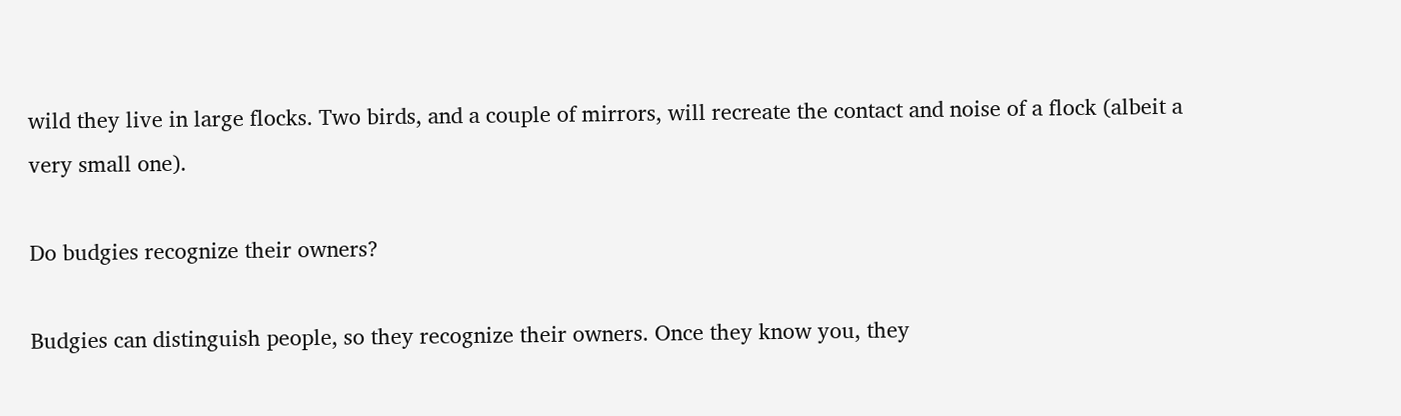wild they live in large flocks. Two birds, and a couple of mirrors, will recreate the contact and noise of a flock (albeit a very small one).

Do budgies recognize their owners?

Budgies can distinguish people, so they recognize their owners. Once they know you, they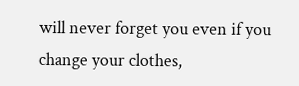will never forget you even if you change your clothes,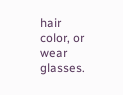hair color, or wear glasses.